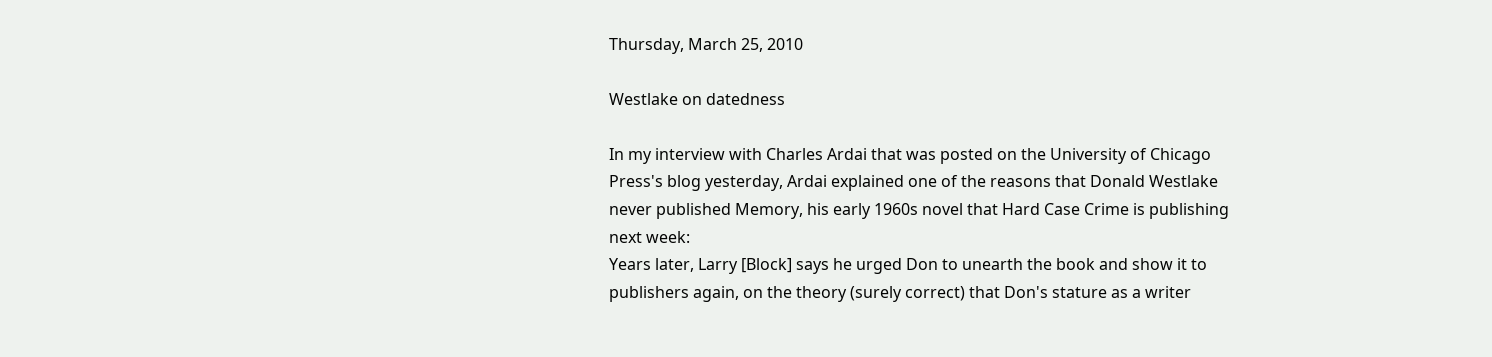Thursday, March 25, 2010

Westlake on datedness

In my interview with Charles Ardai that was posted on the University of Chicago Press's blog yesterday, Ardai explained one of the reasons that Donald Westlake never published Memory, his early 1960s novel that Hard Case Crime is publishing next week:
Years later, Larry [Block] says he urged Don to unearth the book and show it to publishers again, on the theory (surely correct) that Don's stature as a writer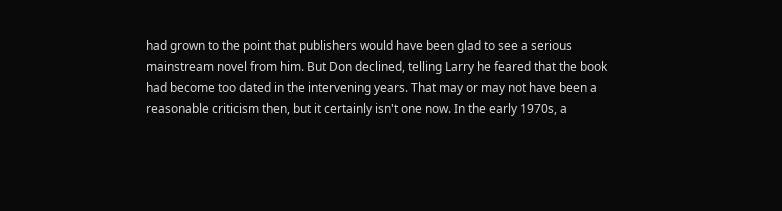had grown to the point that publishers would have been glad to see a serious mainstream novel from him. But Don declined, telling Larry he feared that the book had become too dated in the intervening years. That may or may not have been a reasonable criticism then, but it certainly isn't one now. In the early 1970s, a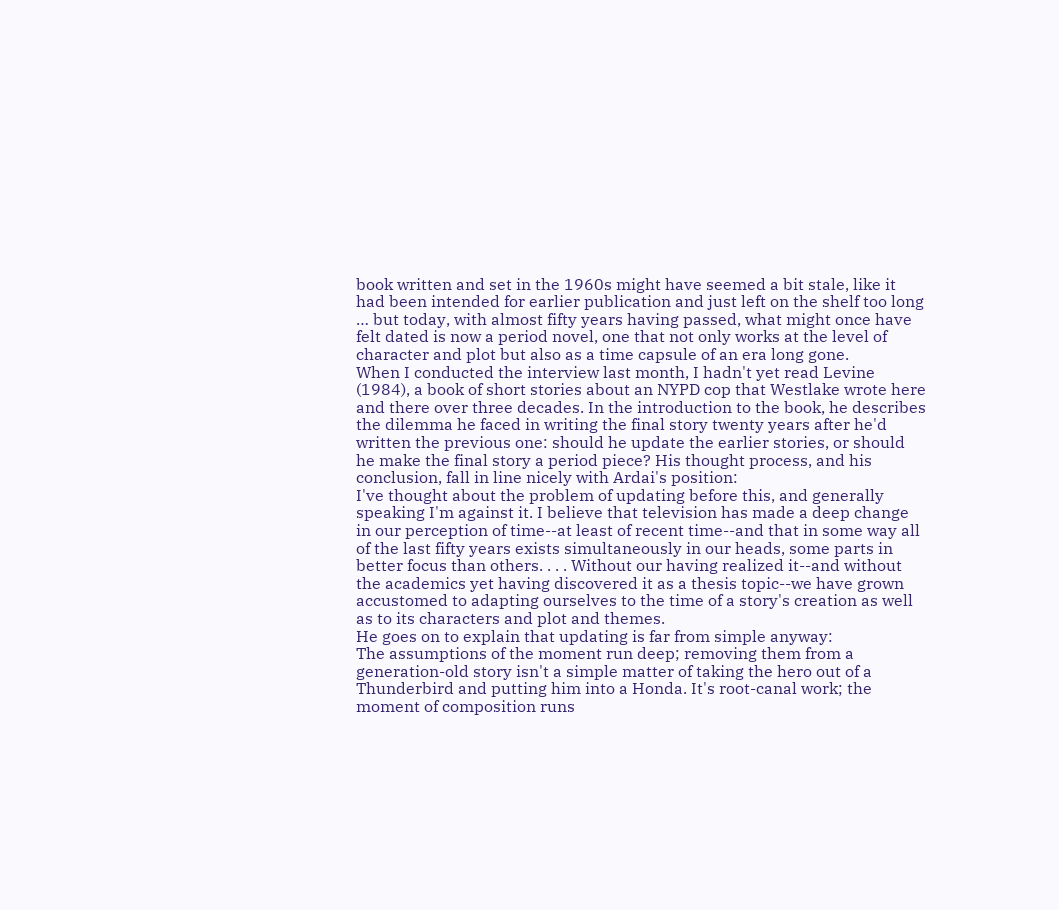book written and set in the 1960s might have seemed a bit stale, like it had been intended for earlier publication and just left on the shelf too long … but today, with almost fifty years having passed, what might once have felt dated is now a period novel, one that not only works at the level of character and plot but also as a time capsule of an era long gone.
When I conducted the interview last month, I hadn't yet read Levine (1984), a book of short stories about an NYPD cop that Westlake wrote here and there over three decades. In the introduction to the book, he describes the dilemma he faced in writing the final story twenty years after he'd written the previous one: should he update the earlier stories, or should he make the final story a period piece? His thought process, and his conclusion, fall in line nicely with Ardai's position:
I've thought about the problem of updating before this, and generally speaking I'm against it. I believe that television has made a deep change in our perception of time--at least of recent time--and that in some way all of the last fifty years exists simultaneously in our heads, some parts in better focus than others. . . . Without our having realized it--and without the academics yet having discovered it as a thesis topic--we have grown accustomed to adapting ourselves to the time of a story's creation as well as to its characters and plot and themes.
He goes on to explain that updating is far from simple anyway:
The assumptions of the moment run deep; removing them from a generation-old story isn't a simple matter of taking the hero out of a Thunderbird and putting him into a Honda. It's root-canal work; the moment of composition runs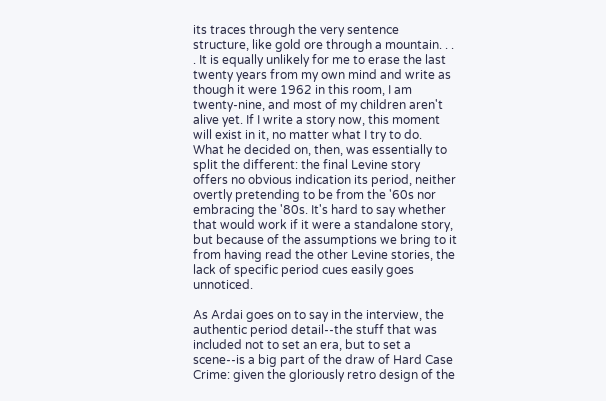its traces through the very sentence structure, like gold ore through a mountain. . . . It is equally unlikely for me to erase the last twenty years from my own mind and write as though it were 1962 in this room, I am twenty-nine, and most of my children aren't alive yet. If I write a story now, this moment will exist in it, no matter what I try to do.
What he decided on, then, was essentially to split the different: the final Levine story offers no obvious indication its period, neither overtly pretending to be from the '60s nor embracing the '80s. It's hard to say whether that would work if it were a standalone story, but because of the assumptions we bring to it from having read the other Levine stories, the lack of specific period cues easily goes unnoticed.

As Ardai goes on to say in the interview, the authentic period detail--the stuff that was included not to set an era, but to set a scene--is a big part of the draw of Hard Case Crime: given the gloriously retro design of the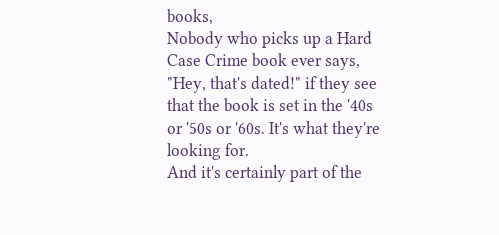books,
Nobody who picks up a Hard Case Crime book ever says, "Hey, that's dated!" if they see that the book is set in the '40s or '50s or '60s. It's what they're looking for.
And it's certainly part of the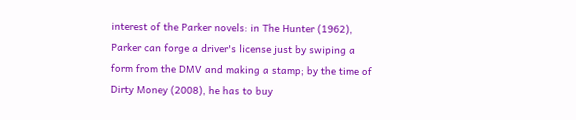interest of the Parker novels: in The Hunter (1962), Parker can forge a driver's license just by swiping a form from the DMV and making a stamp; by the time of Dirty Money (2008), he has to buy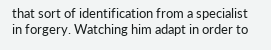that sort of identification from a specialist in forgery. Watching him adapt in order to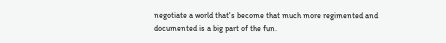negotiate a world that's become that much more regimented and documented is a big part of the fun.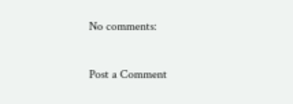No comments:

Post a Comment